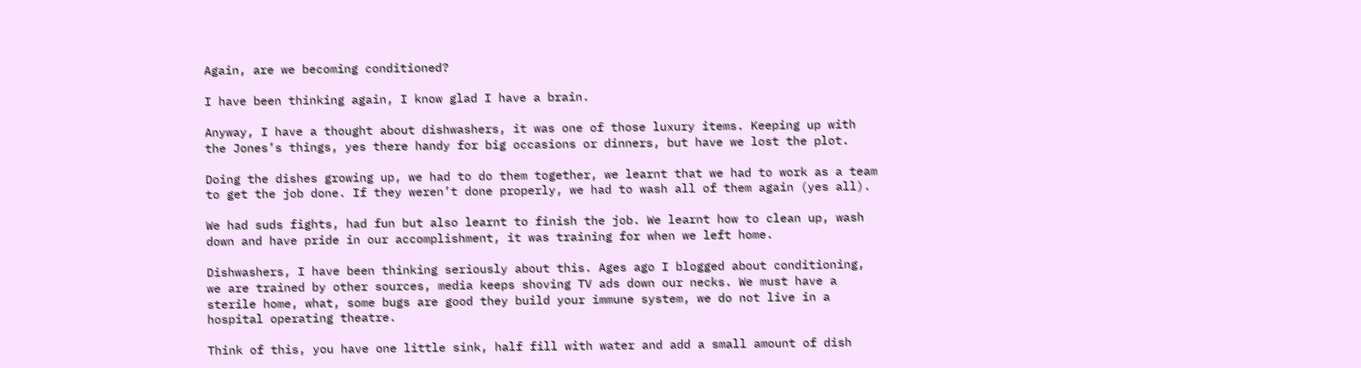Again, are we becoming conditioned?

I have been thinking again, I know glad I have a brain.

Anyway, I have a thought about dishwashers, it was one of those luxury items. Keeping up with the Jones’s things, yes there handy for big occasions or dinners, but have we lost the plot.

Doing the dishes growing up, we had to do them together, we learnt that we had to work as a team to get the job done. If they weren’t done properly, we had to wash all of them again (yes all).

We had suds fights, had fun but also learnt to finish the job. We learnt how to clean up, wash down and have pride in our accomplishment, it was training for when we left home.

Dishwashers, I have been thinking seriously about this. Ages ago I blogged about conditioning, we are trained by other sources, media keeps shoving TV ads down our necks. We must have a sterile home, what, some bugs are good they build your immune system, we do not live in a hospital operating theatre.

Think of this, you have one little sink, half fill with water and add a small amount of dish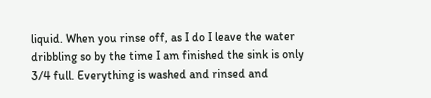liquid. When you rinse off, as I do I leave the water dribbling so by the time I am finished the sink is only 3/4 full. Everything is washed and rinsed and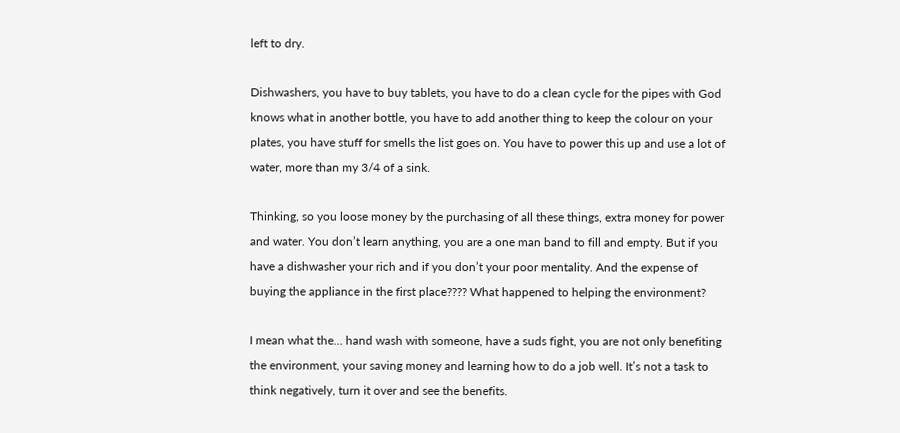left to dry.

Dishwashers, you have to buy tablets, you have to do a clean cycle for the pipes with God knows what in another bottle, you have to add another thing to keep the colour on your plates, you have stuff for smells the list goes on. You have to power this up and use a lot of water, more than my 3/4 of a sink.

Thinking, so you loose money by the purchasing of all these things, extra money for power and water. You don’t learn anything, you are a one man band to fill and empty. But if you have a dishwasher your rich and if you don’t your poor mentality. And the expense of buying the appliance in the first place???? What happened to helping the environment?

I mean what the… hand wash with someone, have a suds fight, you are not only benefiting the environment, your saving money and learning how to do a job well. It’s not a task to think negatively, turn it over and see the benefits.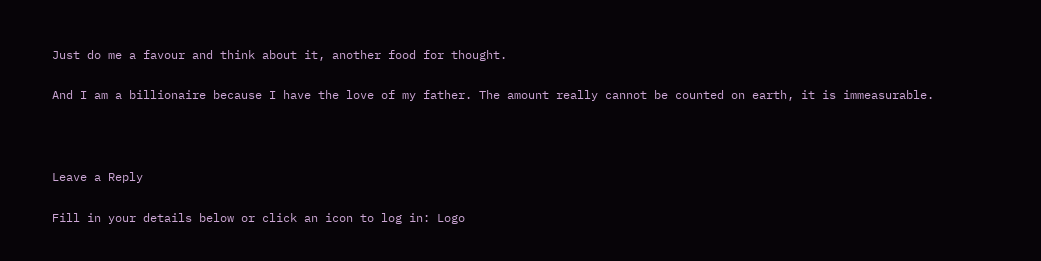Just do me a favour and think about it, another food for thought.

And I am a billionaire because I have the love of my father. The amount really cannot be counted on earth, it is immeasurable.



Leave a Reply

Fill in your details below or click an icon to log in: Logo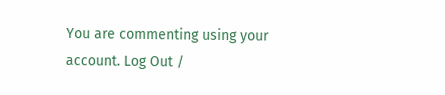You are commenting using your account. Log Out /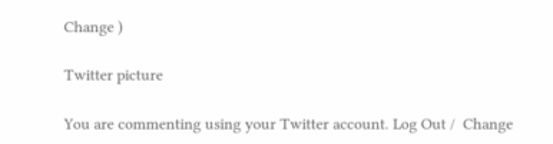Change )

Twitter picture

You are commenting using your Twitter account. Log Out /  Change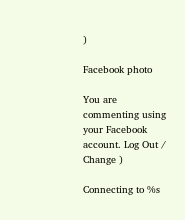)

Facebook photo

You are commenting using your Facebook account. Log Out /  Change )

Connecting to %s